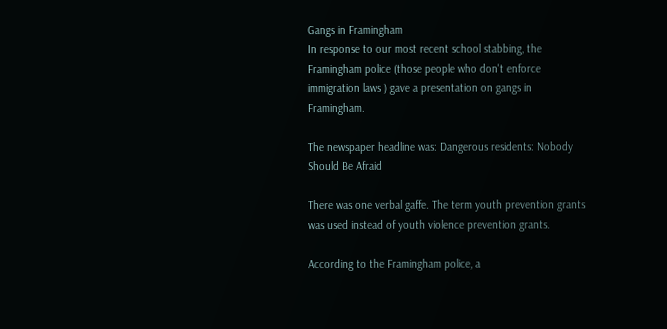Gangs in Framingham
In response to our most recent school stabbing, the Framingham police (those people who don't enforce immigration laws ) gave a presentation on gangs in Framingham.

The newspaper headline was: Dangerous residents: Nobody Should Be Afraid

There was one verbal gaffe. The term youth prevention grants was used instead of youth violence prevention grants.

According to the Framingham police, a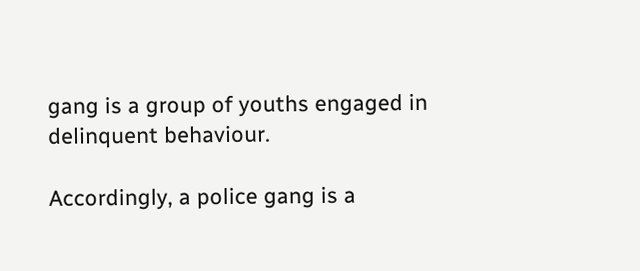gang is a group of youths engaged in delinquent behaviour.

Accordingly, a police gang is a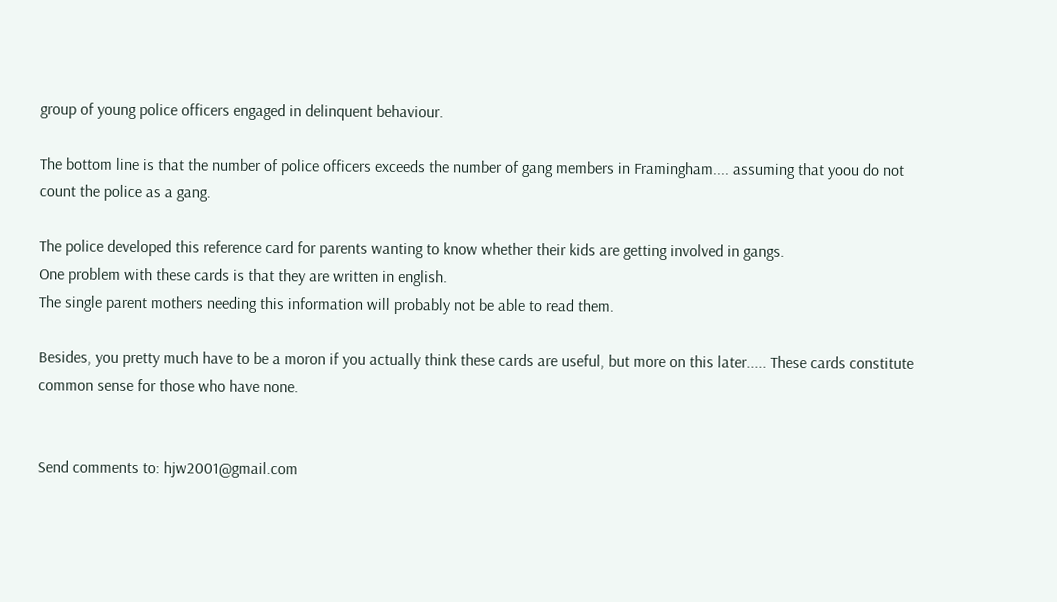group of young police officers engaged in delinquent behaviour.

The bottom line is that the number of police officers exceeds the number of gang members in Framingham.... assuming that yoou do not count the police as a gang.

The police developed this reference card for parents wanting to know whether their kids are getting involved in gangs.
One problem with these cards is that they are written in english.
The single parent mothers needing this information will probably not be able to read them.

Besides, you pretty much have to be a moron if you actually think these cards are useful, but more on this later..... These cards constitute common sense for those who have none.


Send comments to: hjw2001@gmail.com